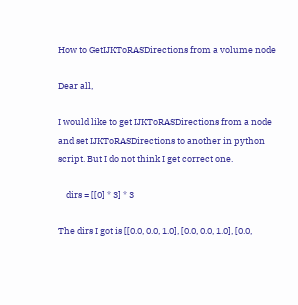How to GetIJKToRASDirections from a volume node

Dear all,

I would like to get IJKToRASDirections from a node and set IJKToRASDirections to another in python script. But I do not think I get correct one.

    dirs = [[0] * 3] * 3

The dirs I got is [[0.0, 0.0, 1.0], [0.0, 0.0, 1.0], [0.0,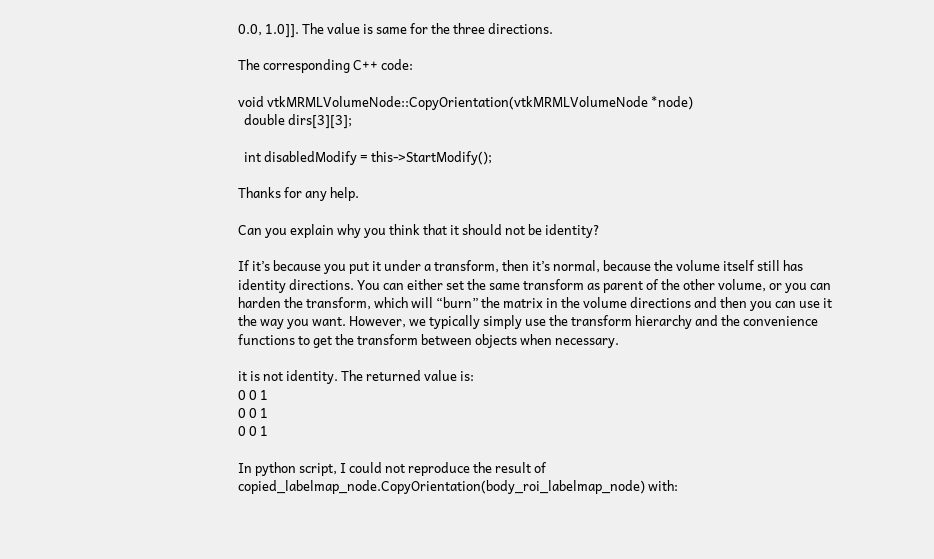0.0, 1.0]]. The value is same for the three directions.

The corresponding C++ code:

void vtkMRMLVolumeNode::CopyOrientation(vtkMRMLVolumeNode *node)
  double dirs[3][3];

  int disabledModify = this->StartModify();

Thanks for any help.

Can you explain why you think that it should not be identity?

If it’s because you put it under a transform, then it’s normal, because the volume itself still has identity directions. You can either set the same transform as parent of the other volume, or you can harden the transform, which will “burn” the matrix in the volume directions and then you can use it the way you want. However, we typically simply use the transform hierarchy and the convenience functions to get the transform between objects when necessary.

it is not identity. The returned value is:
0 0 1
0 0 1
0 0 1

In python script, I could not reproduce the result of
copied_labelmap_node.CopyOrientation(body_roi_labelmap_node) with: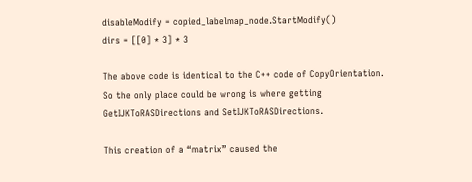disableModify = copied_labelmap_node.StartModify()
dirs = [[0] * 3] * 3

The above code is identical to the C++ code of CopyOrientation.
So the only place could be wrong is where getting GetIJKToRASDirections and SetIJKToRASDirections.

This creation of a “matrix” caused the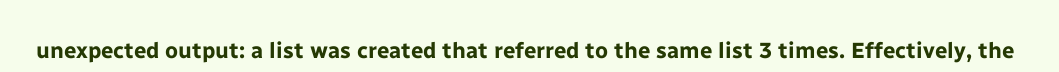unexpected output: a list was created that referred to the same list 3 times. Effectively, the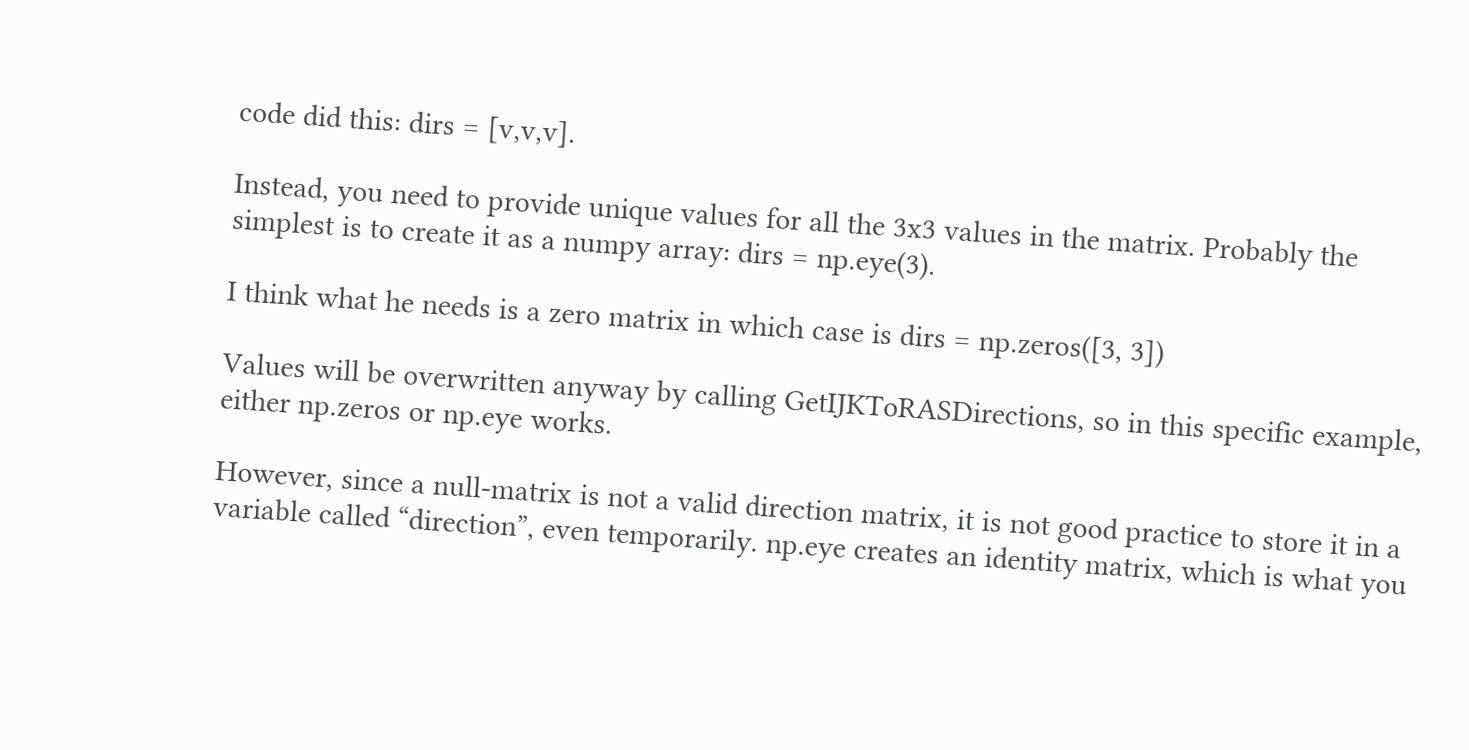code did this: dirs = [v,v,v].

Instead, you need to provide unique values for all the 3x3 values in the matrix. Probably the simplest is to create it as a numpy array: dirs = np.eye(3).

I think what he needs is a zero matrix in which case is dirs = np.zeros([3, 3])

Values will be overwritten anyway by calling GetIJKToRASDirections, so in this specific example, either np.zeros or np.eye works.

However, since a null-matrix is not a valid direction matrix, it is not good practice to store it in a variable called “direction”, even temporarily. np.eye creates an identity matrix, which is what you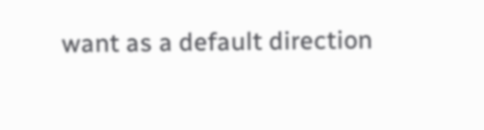want as a default direction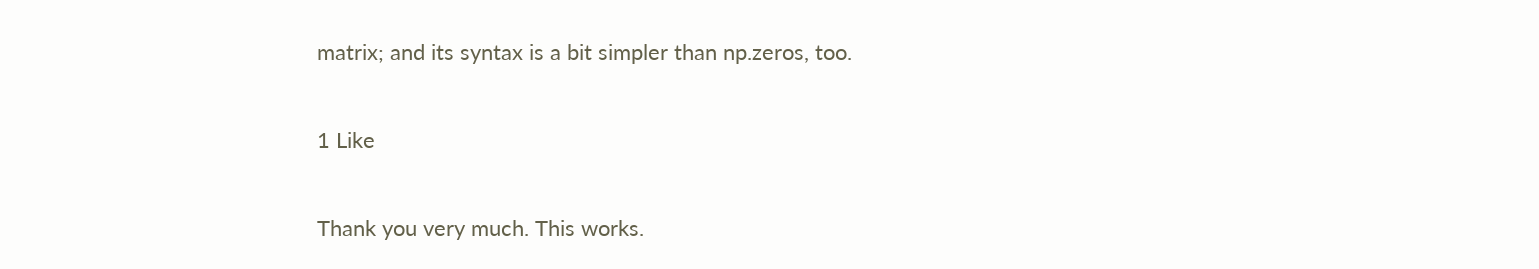matrix; and its syntax is a bit simpler than np.zeros, too.

1 Like

Thank you very much. This works.